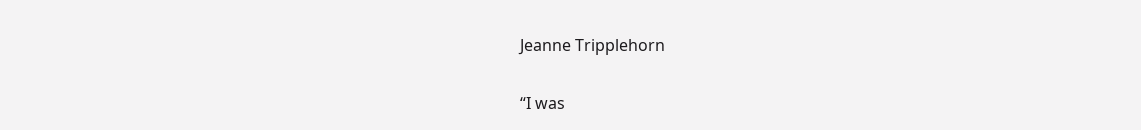Jeanne Tripplehorn


“I was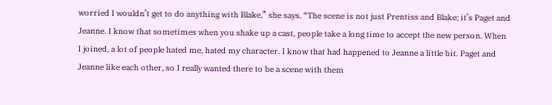worried I wouldn’t get to do anything with Blake,” she says. “The scene is not just Prentiss and Blake; it’s Paget and Jeanne. I know that sometimes when you shake up a cast, people take a long time to accept the new person. When I joined, a lot of people hated me, hated my character. I know that had happened to Jeanne a little bit. Paget and Jeanne like each other, so I really wanted there to be a scene with them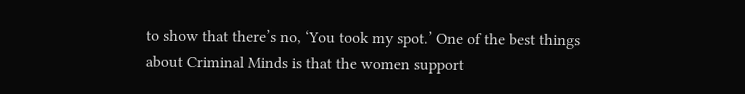to show that there’s no, ‘You took my spot.’ One of the best things about Criminal Minds is that the women support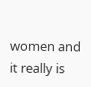women and it really is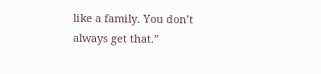like a family. You don’t always get that.”